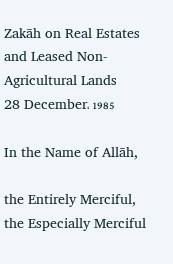Zakāh on Real Estates and Leased Non-Agricultural Lands
28 December، 1985

In the Name of Allāh,

the Entirely Merciful, the Especially Merciful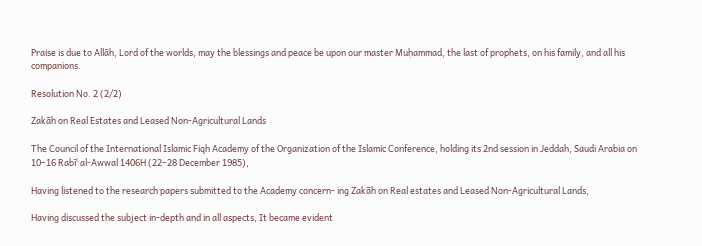Praise is due to Allāh, Lord of the worlds, may the blessings and peace be upon our master Muḥammad, the last of prophets, on his family, and all his companions.

Resolution No. 2 (2/2)

Zakāh on Real Estates and Leased Non-Agricultural Lands

The Council of the International Islamic Fiqh Academy of the Organization of the Islamic Conference, holding its 2nd session in Jeddah, Saudi Arabia on 10–16 Rabīʿ al-Awwal 1406H (22–28 December 1985),

Having listened to the research papers submitted to the Academy concern- ing Zakāh on Real estates and Leased Non-Agricultural Lands,

Having discussed the subject in-depth and in all aspects, It became evident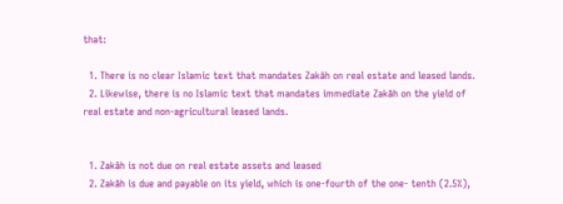that:

  1. There is no clear Islamic text that mandates Zakāh on real estate and leased lands.
  2. Likewise, there is no Islamic text that mandates immediate Zakāh on the yield of real estate and non-agricultural leased lands.


  1. Zakāh is not due on real estate assets and leased
  2. Zakāh is due and payable on its yield, which is one-fourth of the one- tenth (2.5%),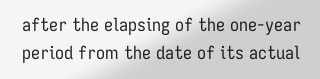after the elapsing of the one-year period from the date of its actual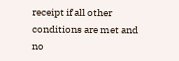receipt if all other conditions are met and no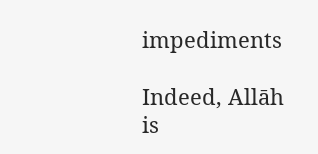impediments

Indeed, Allāh is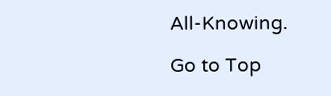All-Knowing.

Go to Top